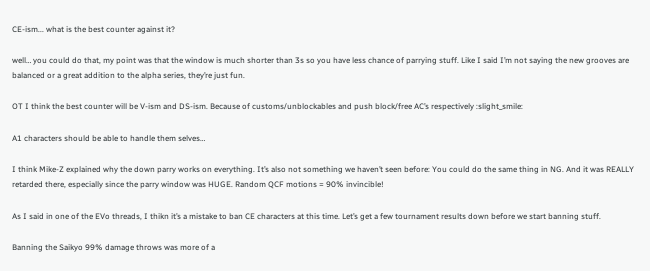CE-ism... what is the best counter against it?

well… you could do that, my point was that the window is much shorter than 3s so you have less chance of parrying stuff. Like I said I’m not saying the new grooves are balanced or a great addition to the alpha series, they’re just fun.

OT I think the best counter will be V-ism and DS-ism. Because of customs/unblockables and push block/free AC’s respectively :slight_smile:

A1 characters should be able to handle them selves…

I think Mike-Z explained why the down parry works on everything. It’s also not something we haven’t seen before: You could do the same thing in NG. And it was REALLY retarded there, especially since the parry window was HUGE. Random QCF motions = 90% invincible!

As I said in one of the EVo threads, I thikn it’s a mistake to ban CE characters at this time. Let’s get a few tournament results down before we start banning stuff.

Banning the Saikyo 99% damage throws was more of a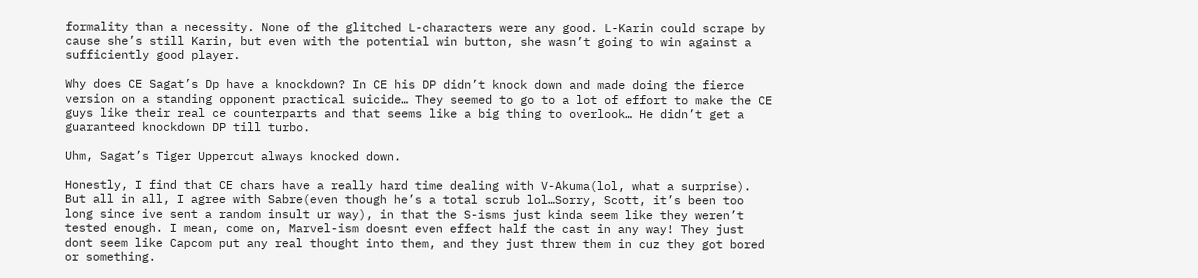formality than a necessity. None of the glitched L-characters were any good. L-Karin could scrape by cause she’s still Karin, but even with the potential win button, she wasn’t going to win against a sufficiently good player.

Why does CE Sagat’s Dp have a knockdown? In CE his DP didn’t knock down and made doing the fierce version on a standing opponent practical suicide… They seemed to go to a lot of effort to make the CE guys like their real ce counterparts and that seems like a big thing to overlook… He didn’t get a guaranteed knockdown DP till turbo.

Uhm, Sagat’s Tiger Uppercut always knocked down.

Honestly, I find that CE chars have a really hard time dealing with V-Akuma(lol, what a surprise). But all in all, I agree with Sabre(even though he’s a total scrub lol…Sorry, Scott, it’s been too long since ive sent a random insult ur way), in that the S-isms just kinda seem like they weren’t tested enough. I mean, come on, Marvel-ism doesnt even effect half the cast in any way! They just dont seem like Capcom put any real thought into them, and they just threw them in cuz they got bored or something.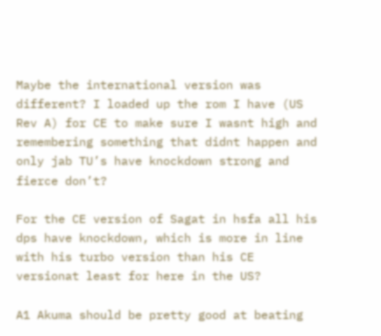Maybe the international version was different? I loaded up the rom I have (US Rev A) for CE to make sure I wasnt high and remembering something that didnt happen and only jab TU’s have knockdown strong and fierce don’t?

For the CE version of Sagat in hsfa all his dps have knockdown, which is more in line with his turbo version than his CE versionat least for here in the US?

A1 Akuma should be pretty good at beating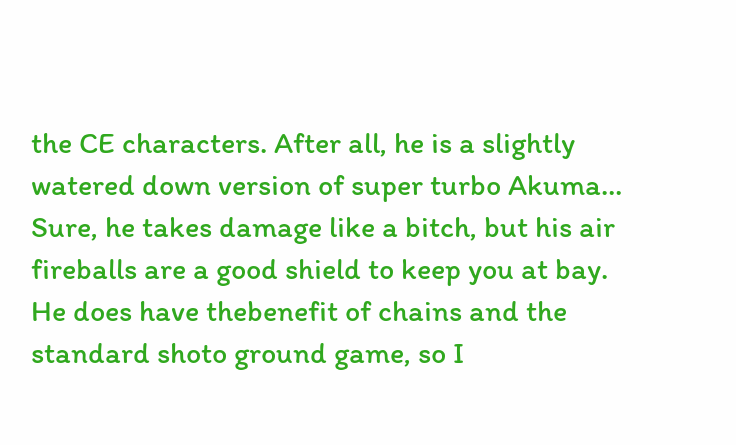the CE characters. After all, he is a slightly watered down version of super turbo Akuma… Sure, he takes damage like a bitch, but his air fireballs are a good shield to keep you at bay. He does have thebenefit of chains and the standard shoto ground game, so I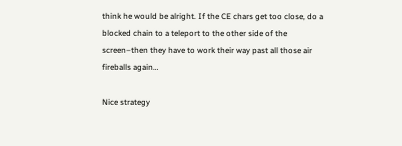think he would be alright. If the CE chars get too close, do a blocked chain to a teleport to the other side of the screen–then they have to work their way past all those air fireballs again…

Nice strategy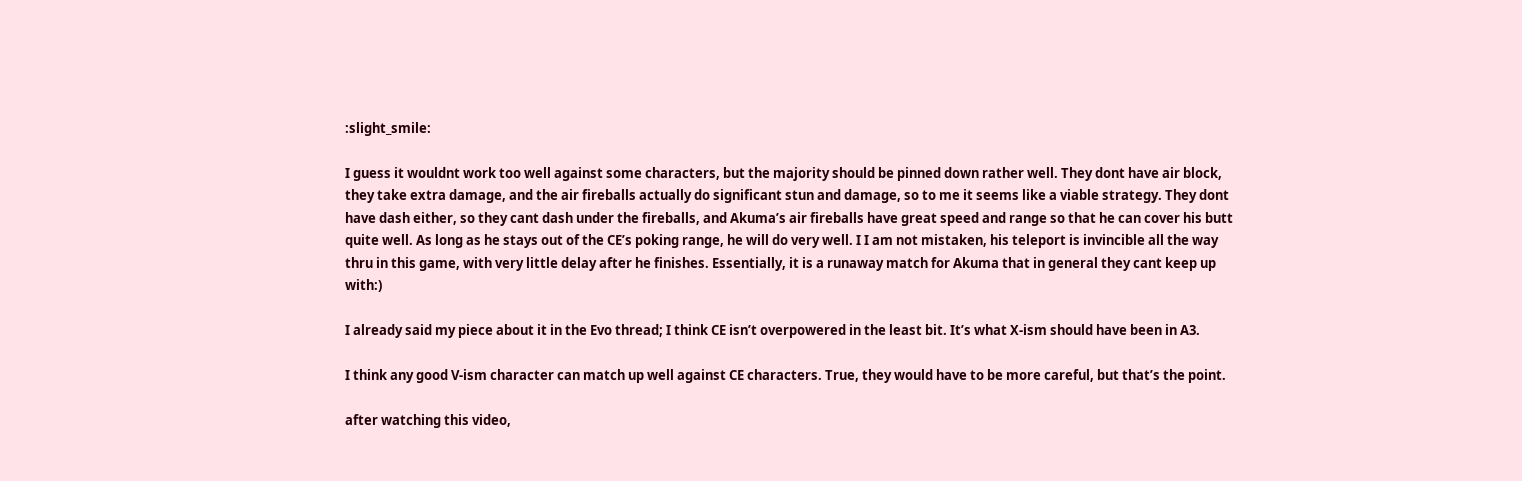:slight_smile:

I guess it wouldnt work too well against some characters, but the majority should be pinned down rather well. They dont have air block, they take extra damage, and the air fireballs actually do significant stun and damage, so to me it seems like a viable strategy. They dont have dash either, so they cant dash under the fireballs, and Akuma’s air fireballs have great speed and range so that he can cover his butt quite well. As long as he stays out of the CE’s poking range, he will do very well. I I am not mistaken, his teleport is invincible all the way thru in this game, with very little delay after he finishes. Essentially, it is a runaway match for Akuma that in general they cant keep up with:)

I already said my piece about it in the Evo thread; I think CE isn’t overpowered in the least bit. It’s what X-ism should have been in A3.

I think any good V-ism character can match up well against CE characters. True, they would have to be more careful, but that’s the point.

after watching this video,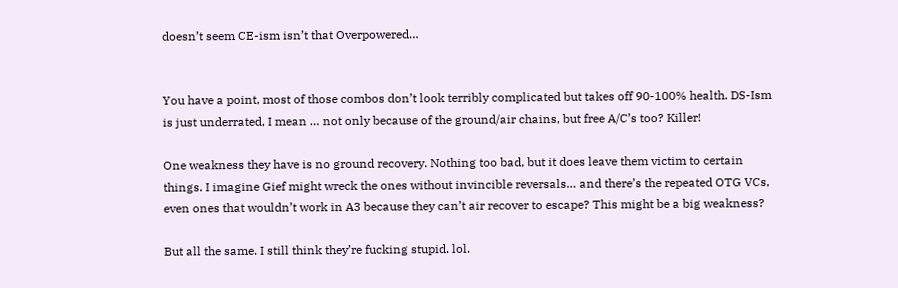doesn’t seem CE-ism isn’t that Overpowered…


You have a point, most of those combos don’t look terribly complicated but takes off 90-100% health. DS-Ism is just underrated, I mean … not only because of the ground/air chains, but free A/C’s too? Killer!

One weakness they have is no ground recovery. Nothing too bad, but it does leave them victim to certain things. I imagine Gief might wreck the ones without invincible reversals… and there’s the repeated OTG VCs, even ones that wouldn’t work in A3 because they can’t air recover to escape? This might be a big weakness?

But all the same. I still think they’re fucking stupid. lol.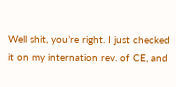Well shit, you’re right. I just checked it on my internation rev. of CE, and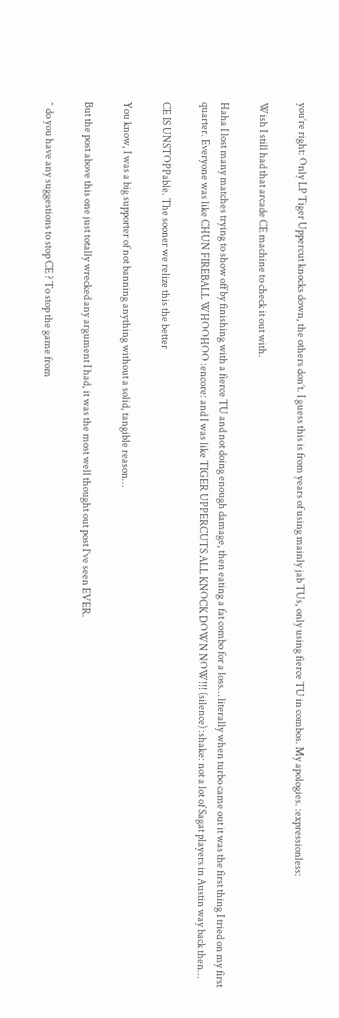you’re right: Only LP Tiger Uppercut knocks down, the others don’t. I guess this is from years of using mainly jab TUs, only using fierce TU in combos. My apologies. :expressionless:

Wish I still had that arcade CE machine to check it out with.

Haha I lost many matches trying to show off by finishing with a fierce TU and not doing enough damage, then eating a fat combo for a loss… literally when turbo came out it was the first thing I tried on my first quarter. Everyone was like CHUN FIREBALL WHOOHOO :encore: and I was like TIGER UPPERCUTS ALL KNOCK DOWN NOW!!! (silence) :shake: not a lot of Sagat players in Austin way back then…

CE IS UNSTOPPable. The sooner we relize this the better

You know, I was a big supporter of not banning anything without a solid, tangible reason…

But the post above this one just totally wrecked any argument I had, it was the most well thought out post I’ve seen EVER.

^ do you have any suggestions to stop CE ? To stop the game from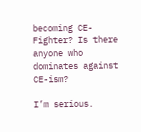becoming CE-Fighter? Is there anyone who dominates against CE-ism?

I’m serious.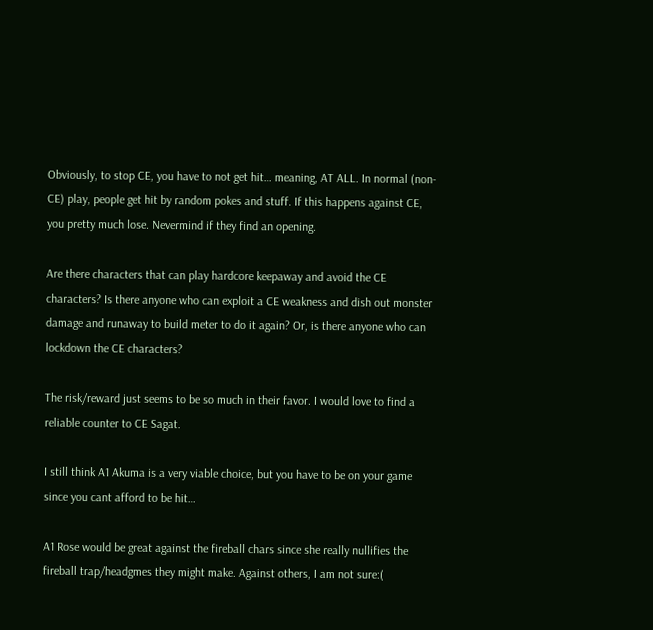Obviously, to stop CE, you have to not get hit… meaning, AT ALL. In normal (non-CE) play, people get hit by random pokes and stuff. If this happens against CE, you pretty much lose. Nevermind if they find an opening.

Are there characters that can play hardcore keepaway and avoid the CE characters? Is there anyone who can exploit a CE weakness and dish out monster damage and runaway to build meter to do it again? Or, is there anyone who can lockdown the CE characters?

The risk/reward just seems to be so much in their favor. I would love to find a reliable counter to CE Sagat.

I still think A1 Akuma is a very viable choice, but you have to be on your game since you cant afford to be hit…

A1 Rose would be great against the fireball chars since she really nullifies the fireball trap/headgmes they might make. Against others, I am not sure:(